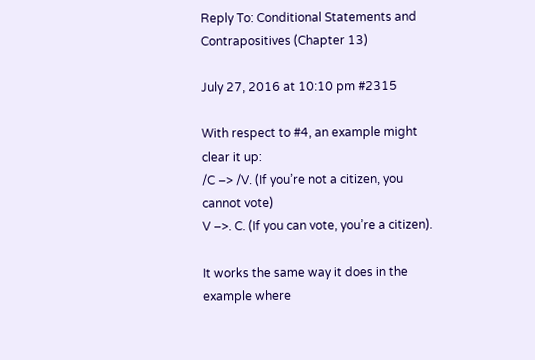Reply To: Conditional Statements and Contrapositives (Chapter 13)

July 27, 2016 at 10:10 pm #2315

With respect to #4, an example might clear it up:
/C –> /V. (If you’re not a citizen, you cannot vote)
V –>. C. (If you can vote, you’re a citizen).

It works the same way it does in the example where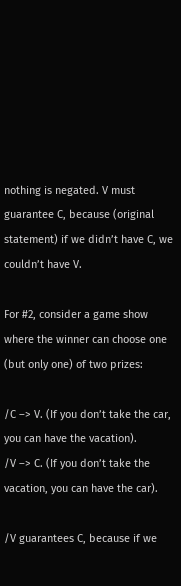nothing is negated. V must guarantee C, because (original statement) if we didn’t have C, we couldn’t have V.

For #2, consider a game show where the winner can choose one (but only one) of two prizes:

/C –> V. (If you don’t take the car, you can have the vacation).
/V –> C. (If you don’t take the vacation, you can have the car).

/V guarantees C, because if we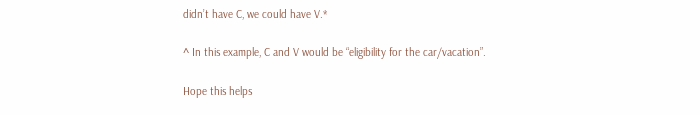didn’t have C, we could have V.*

^ In this example, C and V would be “eligibility for the car/vacation”.

Hope this helps